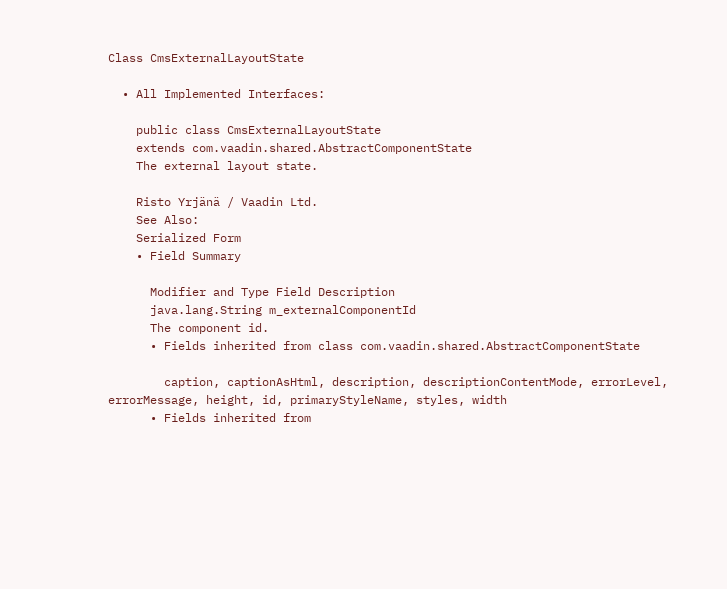Class CmsExternalLayoutState

  • All Implemented Interfaces:

    public class CmsExternalLayoutState
    extends com.vaadin.shared.AbstractComponentState
    The external layout state.

    Risto Yrjänä / Vaadin Ltd.
    See Also:
    Serialized Form
    • Field Summary

      Modifier and Type Field Description
      java.lang.String m_externalComponentId
      The component id.
      • Fields inherited from class com.vaadin.shared.AbstractComponentState

        caption, captionAsHtml, description, descriptionContentMode, errorLevel, errorMessage, height, id, primaryStyleName, styles, width
      • Fields inherited from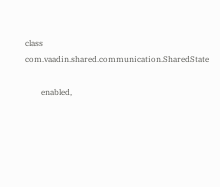class com.vaadin.shared.communication.SharedState

        enabled,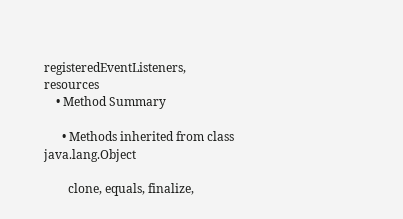registeredEventListeners, resources
    • Method Summary

      • Methods inherited from class java.lang.Object

        clone, equals, finalize,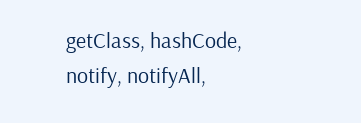getClass, hashCode, notify, notifyAll,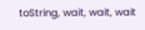toString, wait, wait, wait